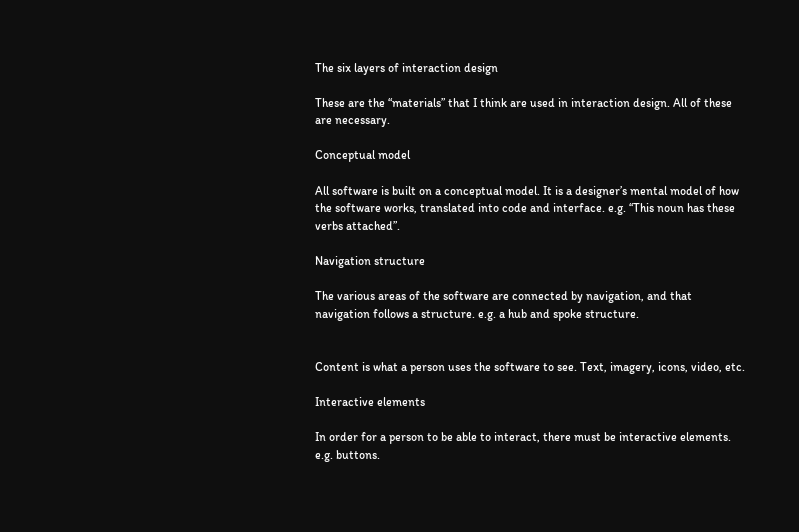The six layers of interaction design

These are the “materials” that I think are used in interaction design. All of these are necessary.

Conceptual model

All software is built on a conceptual model. It is a designer’s mental model of how the software works, translated into code and interface. e.g. “This noun has these verbs attached”.

Navigation structure

The various areas of the software are connected by navigation, and that navigation follows a structure. e.g. a hub and spoke structure.


Content is what a person uses the software to see. Text, imagery, icons, video, etc.

Interactive elements

In order for a person to be able to interact, there must be interactive elements. e.g. buttons.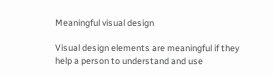Meaningful visual design

Visual design elements are meaningful if they help a person to understand and use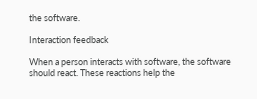the software.

Interaction feedback

When a person interacts with software, the software should react. These reactions help the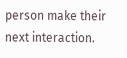person make their next interaction.